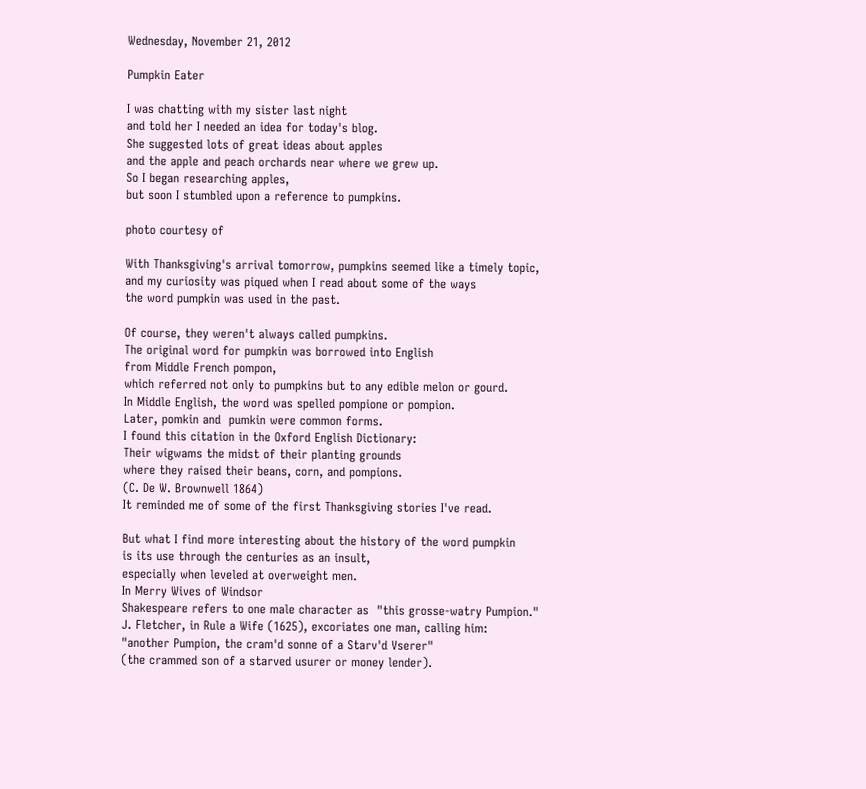Wednesday, November 21, 2012

Pumpkin Eater

I was chatting with my sister last night
and told her I needed an idea for today's blog.
She suggested lots of great ideas about apples
and the apple and peach orchards near where we grew up.
So I began researching apples,
but soon I stumbled upon a reference to pumpkins.

photo courtesy of

With Thanksgiving's arrival tomorrow, pumpkins seemed like a timely topic,
and my curiosity was piqued when I read about some of the ways
the word pumpkin was used in the past.

Of course, they weren't always called pumpkins.
The original word for pumpkin was borrowed into English
from Middle French pompon,
which referred not only to pumpkins but to any edible melon or gourd.
In Middle English, the word was spelled pompione or pompion.
Later, pomkin and  pumkin were common forms.
I found this citation in the Oxford English Dictionary:
Their wigwams the midst of their planting grounds
where they raised their beans, corn, and pompions.
(C. De W. Brownwell 1864)
It reminded me of some of the first Thanksgiving stories I've read.

But what I find more interesting about the history of the word pumpkin
is its use through the centuries as an insult,
especially when leveled at overweight men.
In Merry Wives of Windsor
Shakespeare refers to one male character as  "this grosse-watry Pumpion."
J. Fletcher, in Rule a Wife (1625), excoriates one man, calling him:
"another Pumpion, the cram'd sonne of a Starv'd Vserer"
(the crammed son of a starved usurer or money lender).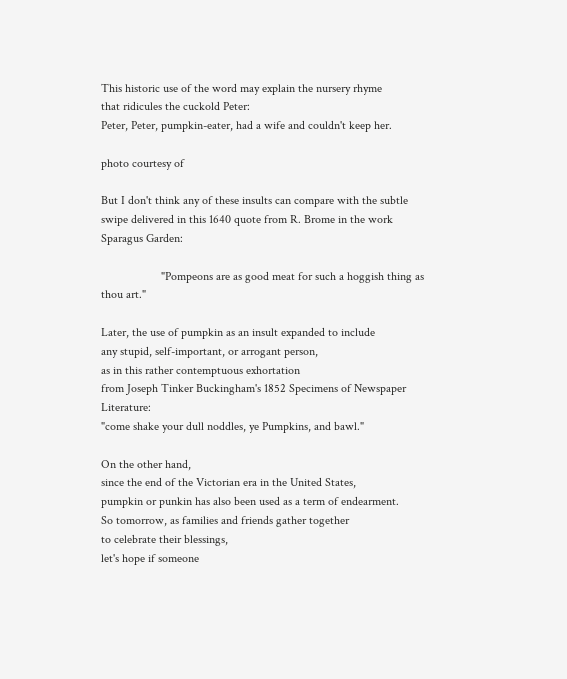This historic use of the word may explain the nursery rhyme
that ridicules the cuckold Peter:
Peter, Peter, pumpkin-eater, had a wife and couldn't keep her.

photo courtesy of

But I don't think any of these insults can compare with the subtle
swipe delivered in this 1640 quote from R. Brome in the work Sparagus Garden:

                    "Pompeons are as good meat for such a hoggish thing as thou art."

Later, the use of pumpkin as an insult expanded to include
any stupid, self-important, or arrogant person,
as in this rather contemptuous exhortation
from Joseph Tinker Buckingham's 1852 Specimens of Newspaper Literature:
"come shake your dull noddles, ye Pumpkins, and bawl."

On the other hand,
since the end of the Victorian era in the United States,
pumpkin or punkin has also been used as a term of endearment.
So tomorrow, as families and friends gather together
to celebrate their blessings,
let's hope if someone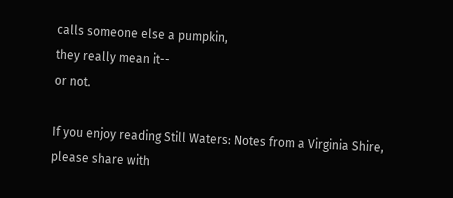calls someone else a pumpkin,
they really mean it--
or not.

If you enjoy reading Still Waters: Notes from a Virginia Shire,
please share with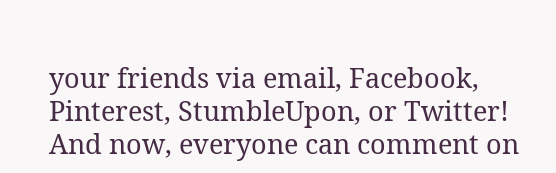your friends via email, Facebook, Pinterest, StumbleUpon, or Twitter!
And now, everyone can comment on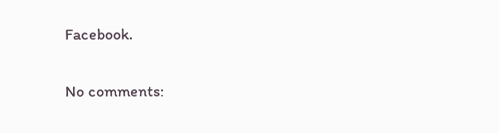Facebook.

No comments: